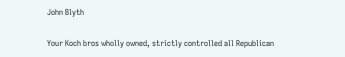John Blyth

Your Koch bros wholly owned, strictly controlled all Republican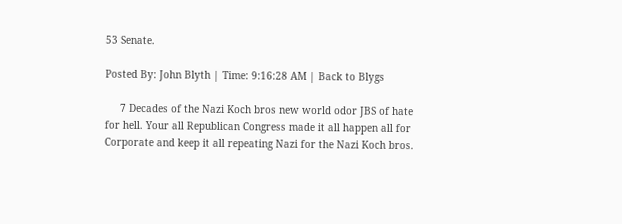53 Senate.

Posted By: John Blyth | Time: 9:16:28 AM | Back to Blygs

     7 Decades of the Nazi Koch bros new world odor JBS of hate for hell. Your all Republican Congress made it all happen all for Corporate and keep it all repeating Nazi for the Nazi Koch bros.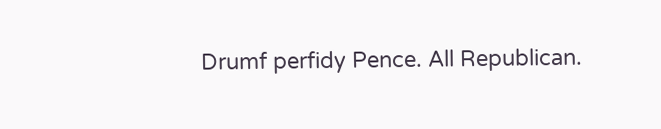Drumf perfidy Pence. All Republican.